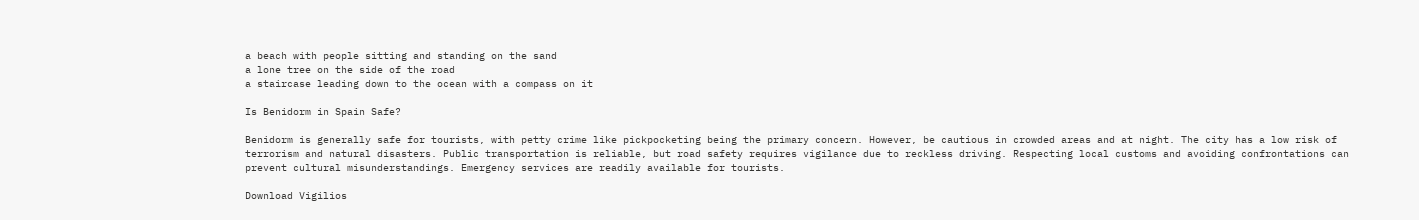a beach with people sitting and standing on the sand
a lone tree on the side of the road
a staircase leading down to the ocean with a compass on it

Is Benidorm in Spain Safe?

Benidorm is generally safe for tourists, with petty crime like pickpocketing being the primary concern. However, be cautious in crowded areas and at night. The city has a low risk of terrorism and natural disasters. Public transportation is reliable, but road safety requires vigilance due to reckless driving. Respecting local customs and avoiding confrontations can prevent cultural misunderstandings. Emergency services are readily available for tourists.

Download Vigilios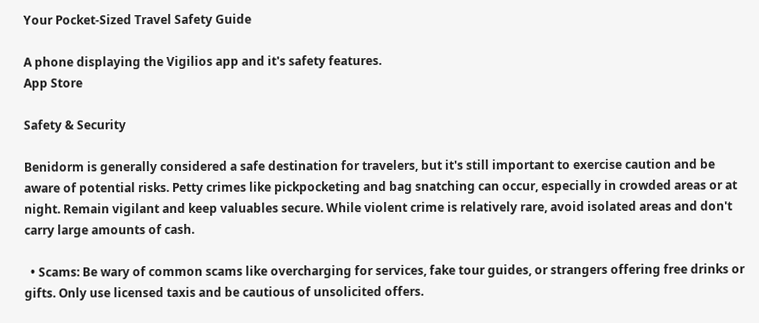Your Pocket-Sized Travel Safety Guide

A phone displaying the Vigilios app and it's safety features.
App Store

Safety & Security

Benidorm is generally considered a safe destination for travelers, but it's still important to exercise caution and be aware of potential risks. Petty crimes like pickpocketing and bag snatching can occur, especially in crowded areas or at night. Remain vigilant and keep valuables secure. While violent crime is relatively rare, avoid isolated areas and don't carry large amounts of cash.

  • Scams: Be wary of common scams like overcharging for services, fake tour guides, or strangers offering free drinks or gifts. Only use licensed taxis and be cautious of unsolicited offers.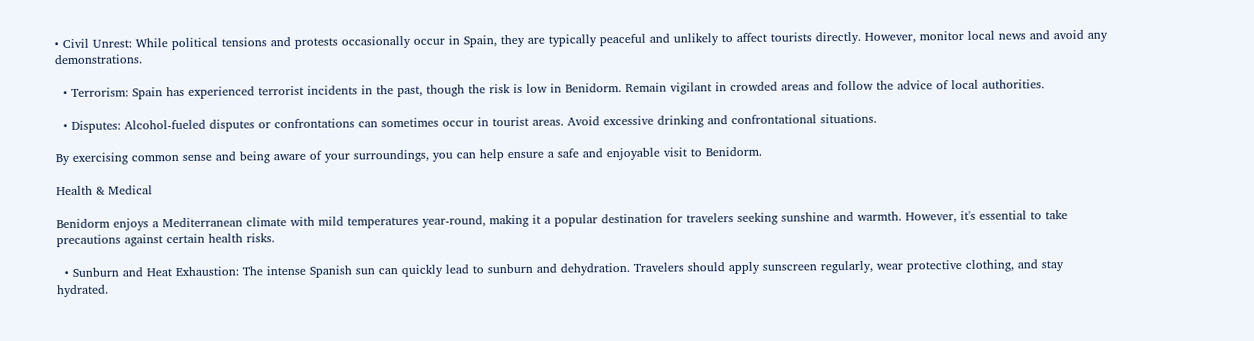• Civil Unrest: While political tensions and protests occasionally occur in Spain, they are typically peaceful and unlikely to affect tourists directly. However, monitor local news and avoid any demonstrations.

  • Terrorism: Spain has experienced terrorist incidents in the past, though the risk is low in Benidorm. Remain vigilant in crowded areas and follow the advice of local authorities.

  • Disputes: Alcohol-fueled disputes or confrontations can sometimes occur in tourist areas. Avoid excessive drinking and confrontational situations.

By exercising common sense and being aware of your surroundings, you can help ensure a safe and enjoyable visit to Benidorm.

Health & Medical

Benidorm enjoys a Mediterranean climate with mild temperatures year-round, making it a popular destination for travelers seeking sunshine and warmth. However, it's essential to take precautions against certain health risks.

  • Sunburn and Heat Exhaustion: The intense Spanish sun can quickly lead to sunburn and dehydration. Travelers should apply sunscreen regularly, wear protective clothing, and stay hydrated.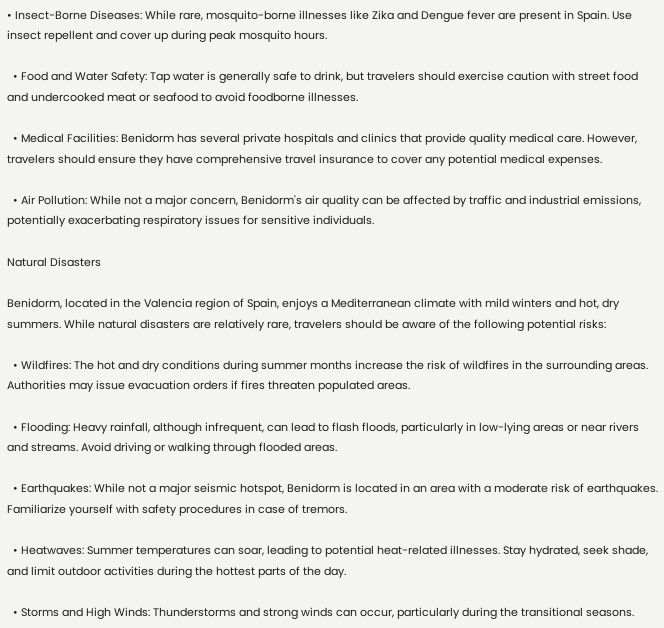• Insect-Borne Diseases: While rare, mosquito-borne illnesses like Zika and Dengue fever are present in Spain. Use insect repellent and cover up during peak mosquito hours.

  • Food and Water Safety: Tap water is generally safe to drink, but travelers should exercise caution with street food and undercooked meat or seafood to avoid foodborne illnesses.

  • Medical Facilities: Benidorm has several private hospitals and clinics that provide quality medical care. However, travelers should ensure they have comprehensive travel insurance to cover any potential medical expenses.

  • Air Pollution: While not a major concern, Benidorm's air quality can be affected by traffic and industrial emissions, potentially exacerbating respiratory issues for sensitive individuals.

Natural Disasters

Benidorm, located in the Valencia region of Spain, enjoys a Mediterranean climate with mild winters and hot, dry summers. While natural disasters are relatively rare, travelers should be aware of the following potential risks:

  • Wildfires: The hot and dry conditions during summer months increase the risk of wildfires in the surrounding areas. Authorities may issue evacuation orders if fires threaten populated areas.

  • Flooding: Heavy rainfall, although infrequent, can lead to flash floods, particularly in low-lying areas or near rivers and streams. Avoid driving or walking through flooded areas.

  • Earthquakes: While not a major seismic hotspot, Benidorm is located in an area with a moderate risk of earthquakes. Familiarize yourself with safety procedures in case of tremors.

  • Heatwaves: Summer temperatures can soar, leading to potential heat-related illnesses. Stay hydrated, seek shade, and limit outdoor activities during the hottest parts of the day.

  • Storms and High Winds: Thunderstorms and strong winds can occur, particularly during the transitional seasons.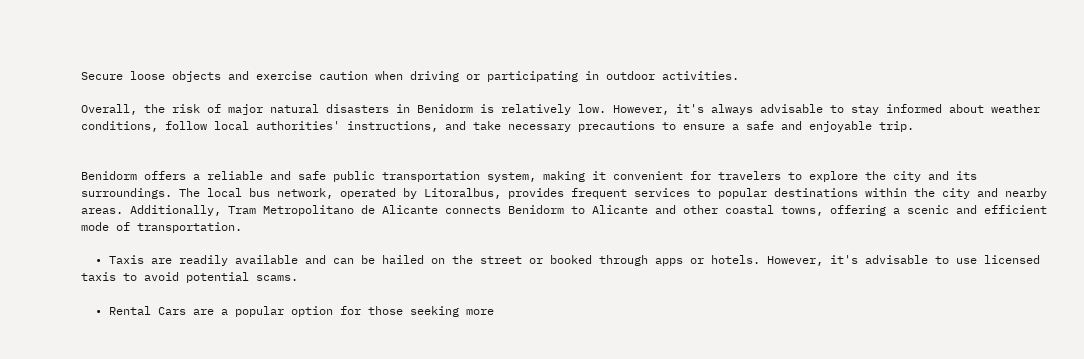Secure loose objects and exercise caution when driving or participating in outdoor activities.

Overall, the risk of major natural disasters in Benidorm is relatively low. However, it's always advisable to stay informed about weather conditions, follow local authorities' instructions, and take necessary precautions to ensure a safe and enjoyable trip.


Benidorm offers a reliable and safe public transportation system, making it convenient for travelers to explore the city and its surroundings. The local bus network, operated by Litoralbus, provides frequent services to popular destinations within the city and nearby areas. Additionally, Tram Metropolitano de Alicante connects Benidorm to Alicante and other coastal towns, offering a scenic and efficient mode of transportation.

  • Taxis are readily available and can be hailed on the street or booked through apps or hotels. However, it's advisable to use licensed taxis to avoid potential scams.

  • Rental Cars are a popular option for those seeking more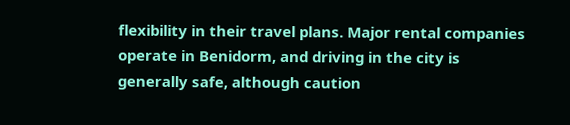flexibility in their travel plans. Major rental companies operate in Benidorm, and driving in the city is generally safe, although caution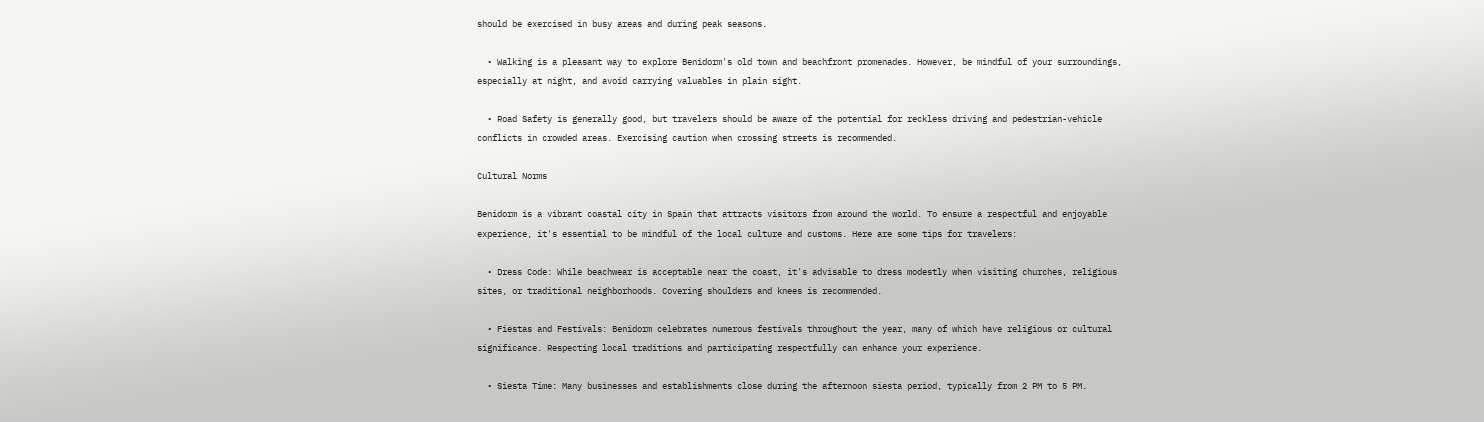should be exercised in busy areas and during peak seasons.

  • Walking is a pleasant way to explore Benidorm's old town and beachfront promenades. However, be mindful of your surroundings, especially at night, and avoid carrying valuables in plain sight.

  • Road Safety is generally good, but travelers should be aware of the potential for reckless driving and pedestrian-vehicle conflicts in crowded areas. Exercising caution when crossing streets is recommended.

Cultural Norms

Benidorm is a vibrant coastal city in Spain that attracts visitors from around the world. To ensure a respectful and enjoyable experience, it's essential to be mindful of the local culture and customs. Here are some tips for travelers:

  • Dress Code: While beachwear is acceptable near the coast, it's advisable to dress modestly when visiting churches, religious sites, or traditional neighborhoods. Covering shoulders and knees is recommended.

  • Fiestas and Festivals: Benidorm celebrates numerous festivals throughout the year, many of which have religious or cultural significance. Respecting local traditions and participating respectfully can enhance your experience.

  • Siesta Time: Many businesses and establishments close during the afternoon siesta period, typically from 2 PM to 5 PM.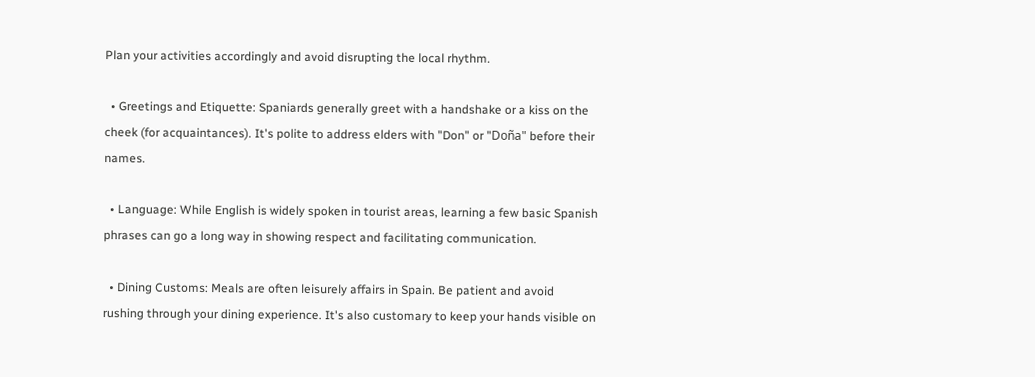Plan your activities accordingly and avoid disrupting the local rhythm.

  • Greetings and Etiquette: Spaniards generally greet with a handshake or a kiss on the cheek (for acquaintances). It's polite to address elders with "Don" or "Doña" before their names.

  • Language: While English is widely spoken in tourist areas, learning a few basic Spanish phrases can go a long way in showing respect and facilitating communication.

  • Dining Customs: Meals are often leisurely affairs in Spain. Be patient and avoid rushing through your dining experience. It's also customary to keep your hands visible on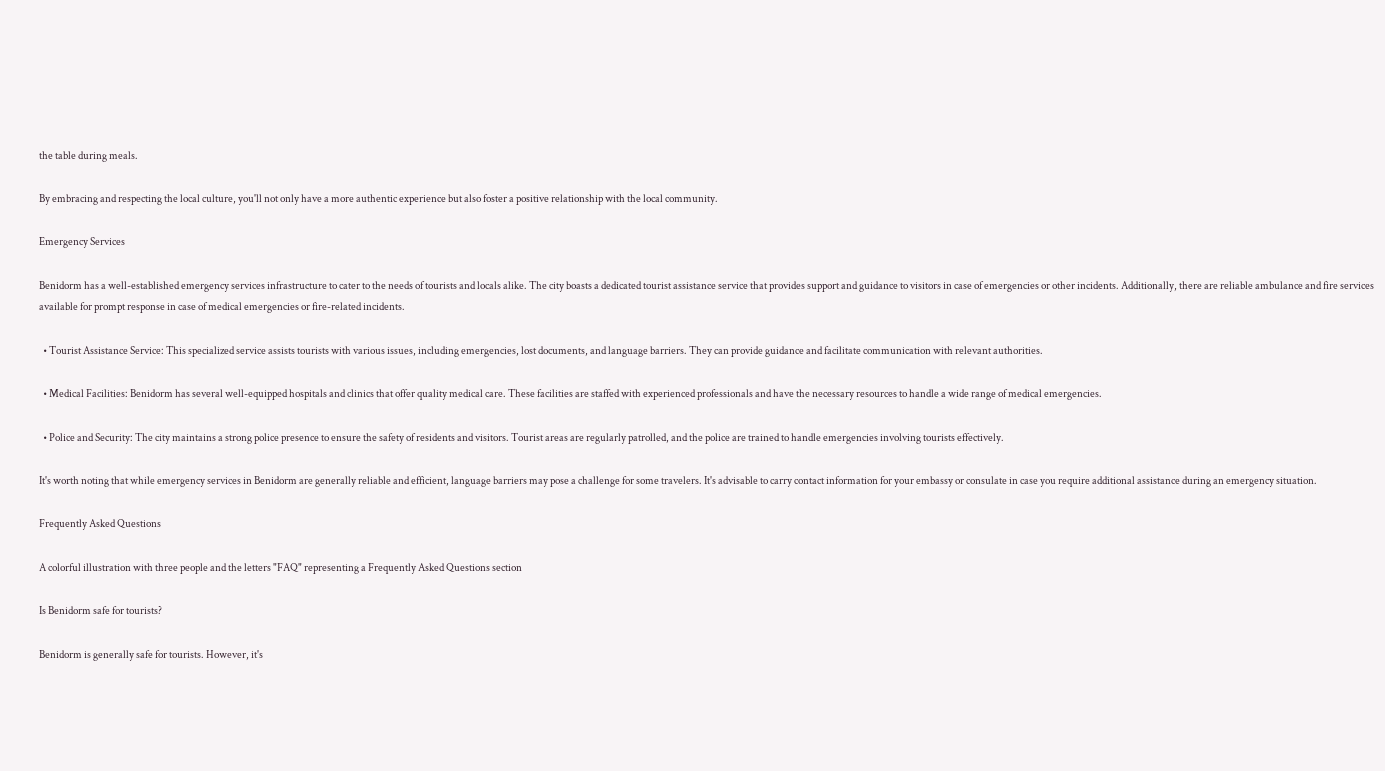the table during meals.

By embracing and respecting the local culture, you'll not only have a more authentic experience but also foster a positive relationship with the local community.

Emergency Services

Benidorm has a well-established emergency services infrastructure to cater to the needs of tourists and locals alike. The city boasts a dedicated tourist assistance service that provides support and guidance to visitors in case of emergencies or other incidents. Additionally, there are reliable ambulance and fire services available for prompt response in case of medical emergencies or fire-related incidents.

  • Tourist Assistance Service: This specialized service assists tourists with various issues, including emergencies, lost documents, and language barriers. They can provide guidance and facilitate communication with relevant authorities.

  • Medical Facilities: Benidorm has several well-equipped hospitals and clinics that offer quality medical care. These facilities are staffed with experienced professionals and have the necessary resources to handle a wide range of medical emergencies.

  • Police and Security: The city maintains a strong police presence to ensure the safety of residents and visitors. Tourist areas are regularly patrolled, and the police are trained to handle emergencies involving tourists effectively.

It's worth noting that while emergency services in Benidorm are generally reliable and efficient, language barriers may pose a challenge for some travelers. It's advisable to carry contact information for your embassy or consulate in case you require additional assistance during an emergency situation.

Frequently Asked Questions

A colorful illustration with three people and the letters "FAQ" representing a Frequently Asked Questions section

Is Benidorm safe for tourists?

Benidorm is generally safe for tourists. However, it's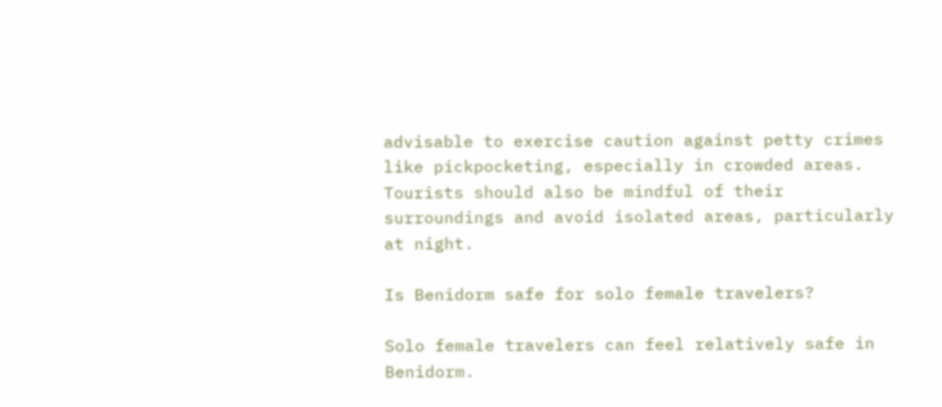advisable to exercise caution against petty crimes like pickpocketing, especially in crowded areas. Tourists should also be mindful of their surroundings and avoid isolated areas, particularly at night.

Is Benidorm safe for solo female travelers?

Solo female travelers can feel relatively safe in Benidorm.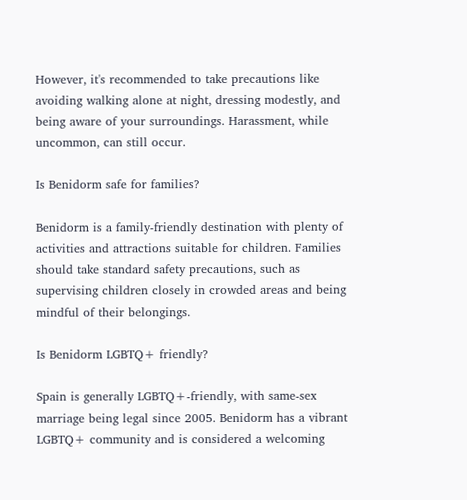However, it's recommended to take precautions like avoiding walking alone at night, dressing modestly, and being aware of your surroundings. Harassment, while uncommon, can still occur.

Is Benidorm safe for families?

Benidorm is a family-friendly destination with plenty of activities and attractions suitable for children. Families should take standard safety precautions, such as supervising children closely in crowded areas and being mindful of their belongings.

Is Benidorm LGBTQ+ friendly?

Spain is generally LGBTQ+-friendly, with same-sex marriage being legal since 2005. Benidorm has a vibrant LGBTQ+ community and is considered a welcoming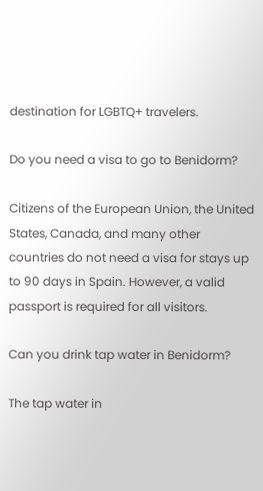destination for LGBTQ+ travelers.

Do you need a visa to go to Benidorm?

Citizens of the European Union, the United States, Canada, and many other countries do not need a visa for stays up to 90 days in Spain. However, a valid passport is required for all visitors.

Can you drink tap water in Benidorm?

The tap water in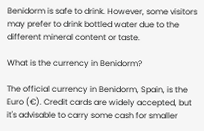Benidorm is safe to drink. However, some visitors may prefer to drink bottled water due to the different mineral content or taste.

What is the currency in Benidorm?

The official currency in Benidorm, Spain, is the Euro (€). Credit cards are widely accepted, but it's advisable to carry some cash for smaller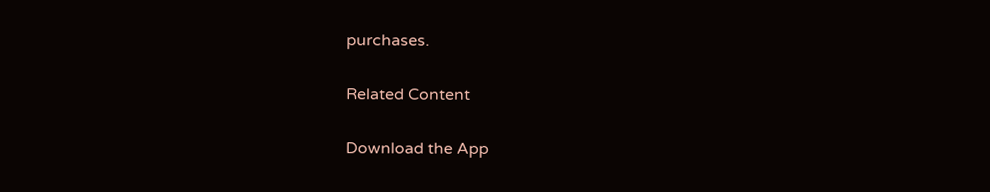purchases.

Related Content

Download the App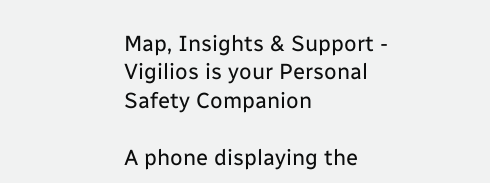Map, Insights & Support - Vigilios is your Personal Safety Companion

A phone displaying the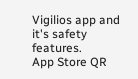Vigilios app and it's safety features.
App Store QR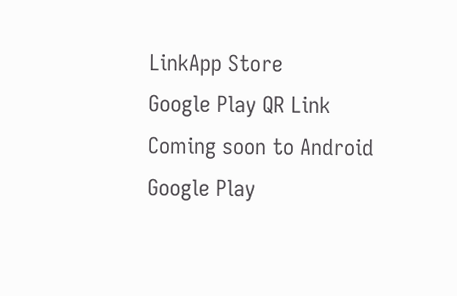LinkApp Store
Google Play QR Link
Coming soon to Android
Google Play